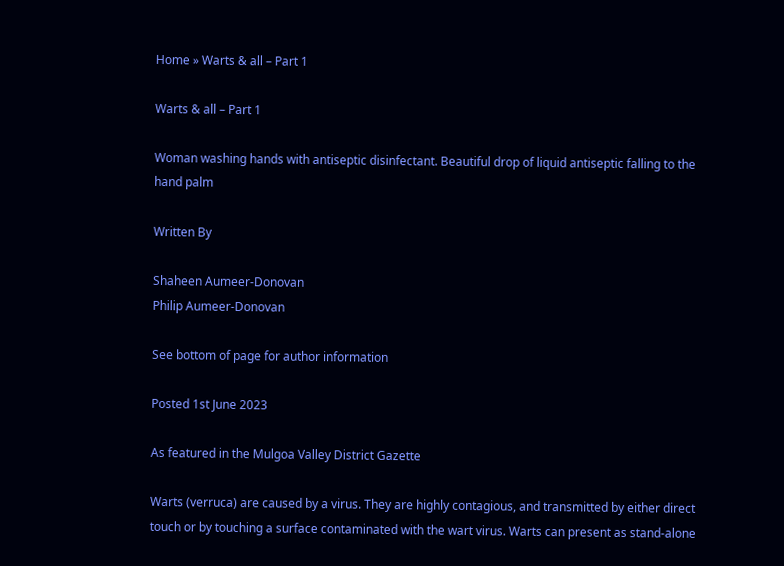Home » Warts & all – Part 1

Warts & all – Part 1

Woman washing hands with antiseptic disinfectant. Beautiful drop of liquid antiseptic falling to the hand palm

Written By

Shaheen Aumeer-Donovan
Philip Aumeer-Donovan

See bottom of page for author information

Posted 1st June 2023

As featured in the Mulgoa Valley District Gazette

Warts (verruca) are caused by a virus. They are highly contagious, and transmitted by either direct touch or by touching a surface contaminated with the wart virus. Warts can present as stand-alone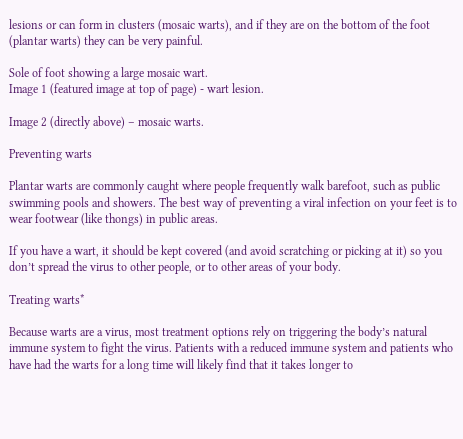lesions or can form in clusters (mosaic warts), and if they are on the bottom of the foot (plantar warts) they can be very painful.

Sole of foot showing a large mosaic wart.
Image 1 (featured image at top of page) - wart lesion.

Image 2 (directly above) – mosaic warts.

Preventing warts

Plantar warts are commonly caught where people frequently walk barefoot, such as public swimming pools and showers. The best way of preventing a viral infection on your feet is to wear footwear (like thongs) in public areas.

If you have a wart, it should be kept covered (and avoid scratching or picking at it) so you don’t spread the virus to other people, or to other areas of your body.

Treating warts*

Because warts are a virus, most treatment options rely on triggering the body’s natural immune system to fight the virus. Patients with a reduced immune system and patients who have had the warts for a long time will likely find that it takes longer to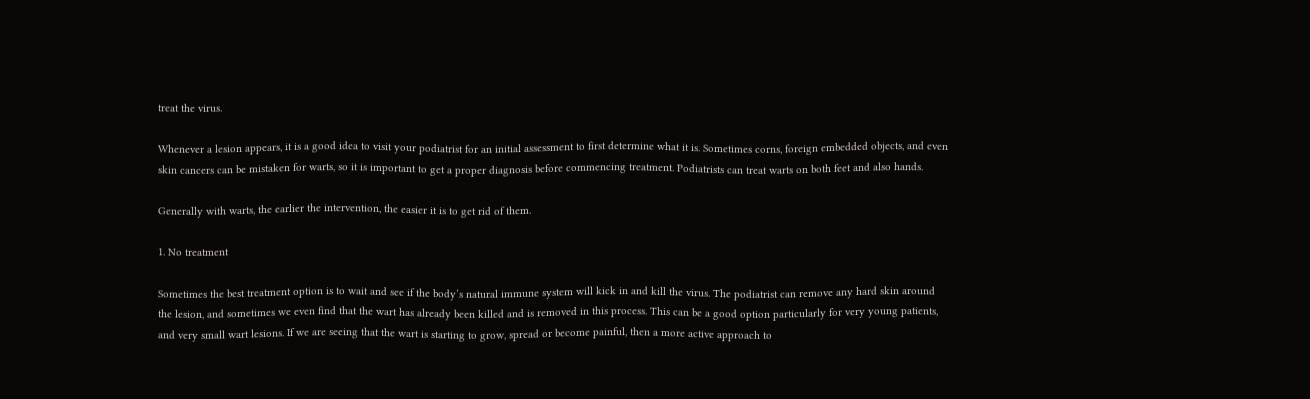treat the virus.

Whenever a lesion appears, it is a good idea to visit your podiatrist for an initial assessment to first determine what it is. Sometimes corns, foreign embedded objects, and even skin cancers can be mistaken for warts, so it is important to get a proper diagnosis before commencing treatment. Podiatrists can treat warts on both feet and also hands.

Generally with warts, the earlier the intervention, the easier it is to get rid of them.

1. No treatment

Sometimes the best treatment option is to wait and see if the body’s natural immune system will kick in and kill the virus. The podiatrist can remove any hard skin around the lesion, and sometimes we even find that the wart has already been killed and is removed in this process. This can be a good option particularly for very young patients, and very small wart lesions. If we are seeing that the wart is starting to grow, spread or become painful, then a more active approach to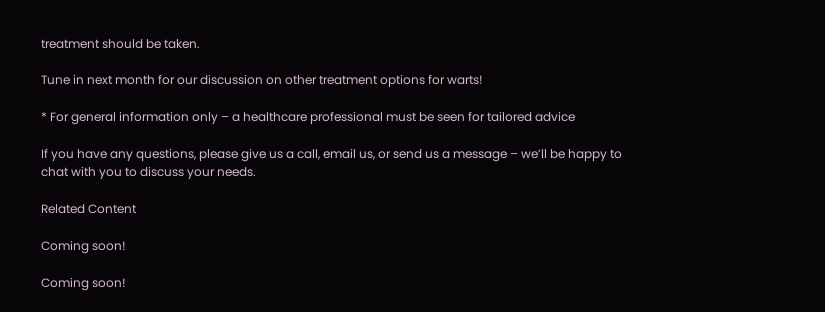treatment should be taken.

Tune in next month for our discussion on other treatment options for warts!

* For general information only – a healthcare professional must be seen for tailored advice

If you have any questions, please give us a call, email us, or send us a message – we’ll be happy to chat with you to discuss your needs.

Related Content

Coming soon!

Coming soon!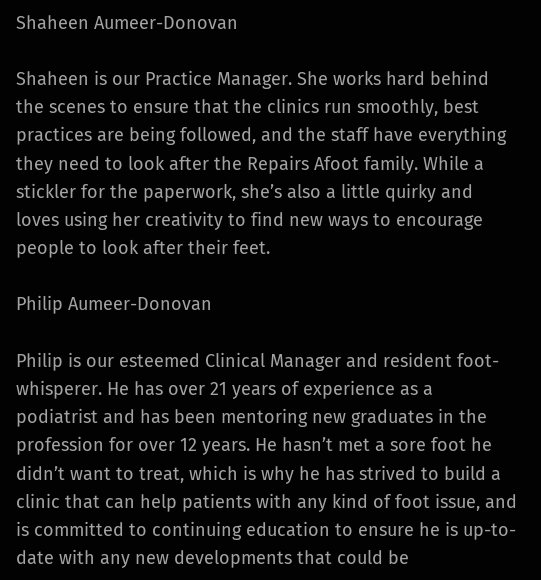Shaheen Aumeer-Donovan

Shaheen is our Practice Manager. She works hard behind the scenes to ensure that the clinics run smoothly, best practices are being followed, and the staff have everything they need to look after the Repairs Afoot family. While a stickler for the paperwork, she’s also a little quirky and loves using her creativity to find new ways to encourage people to look after their feet.

Philip Aumeer-Donovan

Philip is our esteemed Clinical Manager and resident foot-whisperer. He has over 21 years of experience as a podiatrist and has been mentoring new graduates in the profession for over 12 years. He hasn’t met a sore foot he didn’t want to treat, which is why he has strived to build a clinic that can help patients with any kind of foot issue, and is committed to continuing education to ensure he is up-to-date with any new developments that could be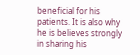beneficial for his patients. It is also why he is believes strongly in sharing his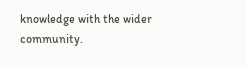knowledge with the wider community.